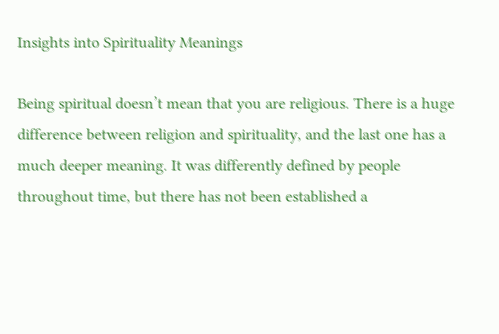Insights into Spirituality Meanings

Being spiritual doesn’t mean that you are religious. There is a huge difference between religion and spirituality, and the last one has a much deeper meaning. It was differently defined by people throughout time, but there has not been established a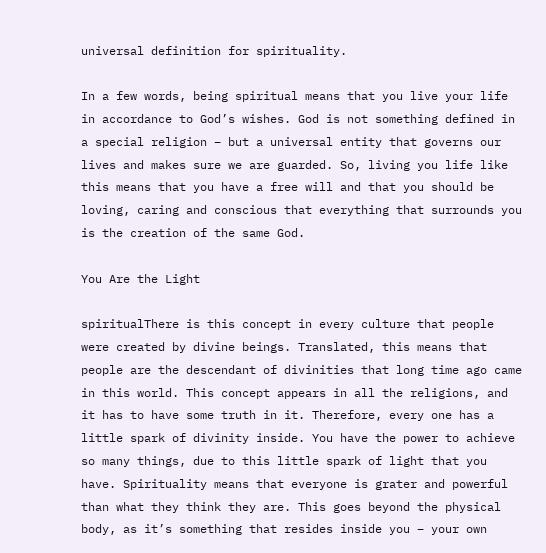universal definition for spirituality.

In a few words, being spiritual means that you live your life in accordance to God’s wishes. God is not something defined in a special religion – but a universal entity that governs our lives and makes sure we are guarded. So, living you life like this means that you have a free will and that you should be loving, caring and conscious that everything that surrounds you is the creation of the same God.

You Are the Light

spiritualThere is this concept in every culture that people were created by divine beings. Translated, this means that people are the descendant of divinities that long time ago came in this world. This concept appears in all the religions, and it has to have some truth in it. Therefore, every one has a little spark of divinity inside. You have the power to achieve so many things, due to this little spark of light that you have. Spirituality means that everyone is grater and powerful than what they think they are. This goes beyond the physical body, as it’s something that resides inside you – your own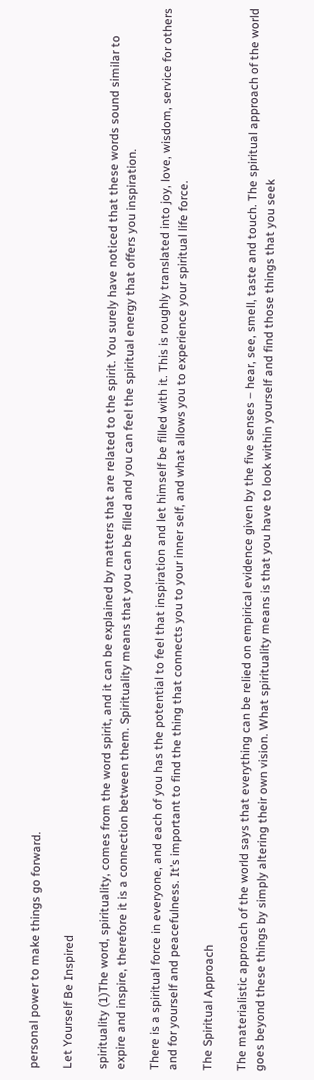personal power to make things go forward.

Let Yourself Be Inspired

spirituality (1)The word, spirituality, comes from the word spirit, and it can be explained by matters that are related to the spirit. You surely have noticed that these words sound similar to expire and inspire, therefore it is a connection between them. Spirituality means that you can be filled and you can feel the spiritual energy that offers you inspiration.

There is a spiritual force in everyone, and each of you has the potential to feel that inspiration and let himself be filled with it. This is roughly translated into joy, love, wisdom, service for others and for yourself and peacefulness. It’s important to find the thing that connects you to your inner self, and what allows you to experience your spiritual life force.

The Spiritual Approach

The materialistic approach of the world says that everything can be relied on empirical evidence given by the five senses – hear, see, smell, taste and touch. The spiritual approach of the world goes beyond these things by simply altering their own vision. What spirituality means is that you have to look within yourself and find those things that you seek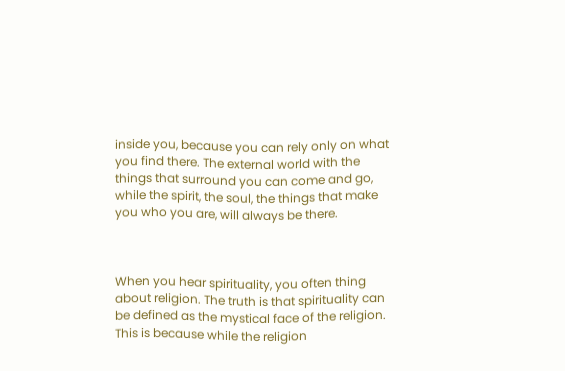inside you, because you can rely only on what you find there. The external world with the things that surround you can come and go, while the spirit, the soul, the things that make you who you are, will always be there.



When you hear spirituality, you often thing about religion. The truth is that spirituality can be defined as the mystical face of the religion. This is because while the religion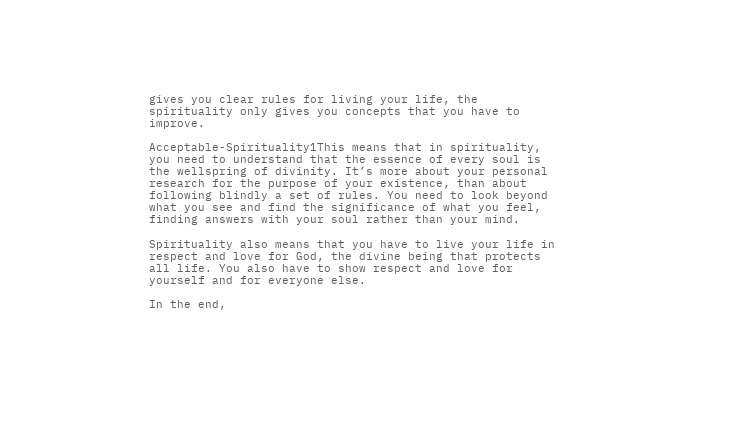gives you clear rules for living your life, the spirituality only gives you concepts that you have to improve.

Acceptable-Spirituality1This means that in spirituality, you need to understand that the essence of every soul is the wellspring of divinity. It’s more about your personal research for the purpose of your existence, than about following blindly a set of rules. You need to look beyond what you see and find the significance of what you feel, finding answers with your soul rather than your mind.

Spirituality also means that you have to live your life in respect and love for God, the divine being that protects all life. You also have to show respect and love for yourself and for everyone else.

In the end,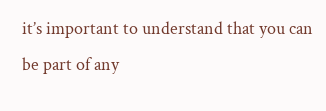it’s important to understand that you can be part of any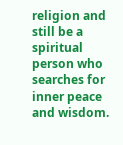religion and still be a spiritual person who searches for inner peace and wisdom.